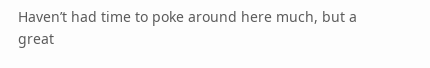Haven’t had time to poke around here much, but a great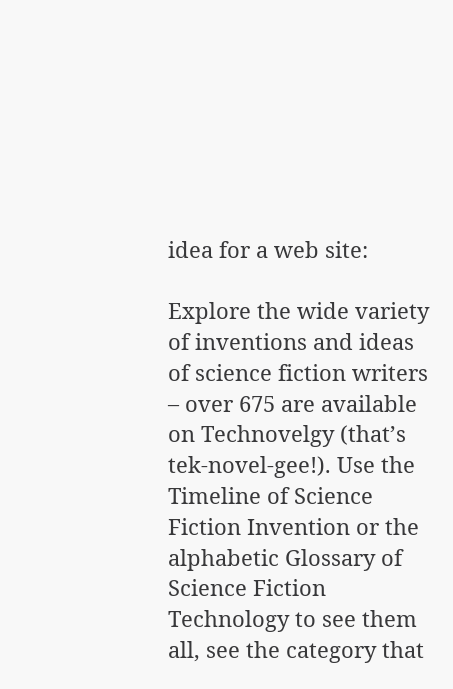idea for a web site:

Explore the wide variety of inventions and ideas of science fiction writers – over 675 are available on Technovelgy (that’s tek-novel-gee!). Use the Timeline of Science Fiction Invention or the alphabetic Glossary of Science Fiction Technology to see them all, see the category that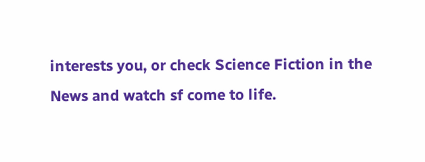interests you, or check Science Fiction in the News and watch sf come to life.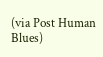(via Post Human Blues)